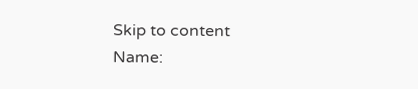Skip to content
Name: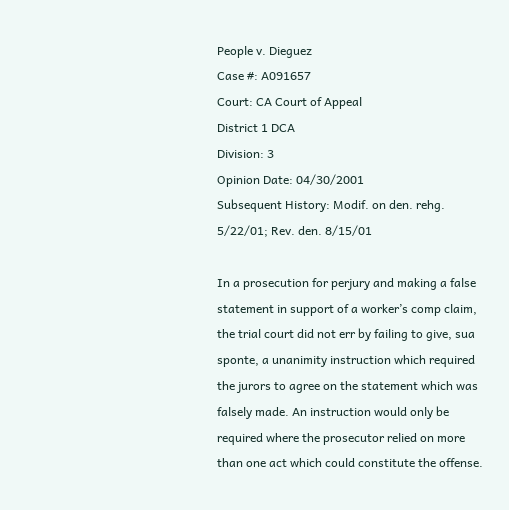People v. Dieguez
Case #: A091657
Court: CA Court of Appeal
District 1 DCA
Division: 3
Opinion Date: 04/30/2001
Subsequent History: Modif. on den. rehg. 5/22/01; Rev. den. 8/15/01

In a prosecution for perjury and making a false statement in support of a worker’s comp claim, the trial court did not err by failing to give, sua sponte, a unanimity instruction which required the jurors to agree on the statement which was falsely made. An instruction would only be required where the prosecutor relied on more than one act which could constitute the offense.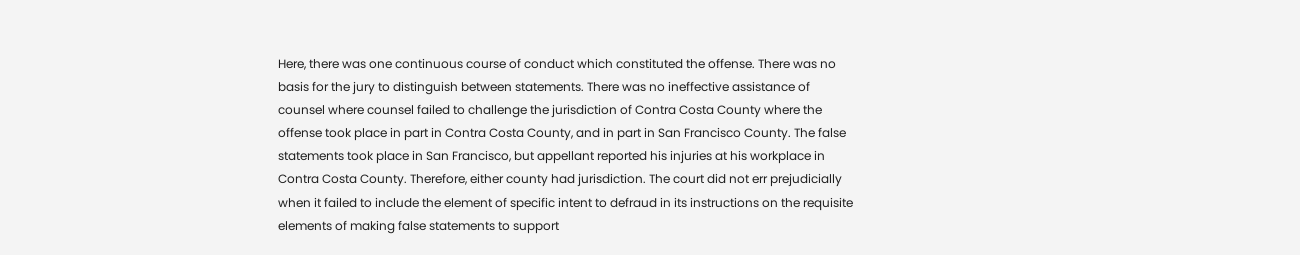Here, there was one continuous course of conduct which constituted the offense. There was no basis for the jury to distinguish between statements. There was no ineffective assistance of counsel where counsel failed to challenge the jurisdiction of Contra Costa County where the offense took place in part in Contra Costa County, and in part in San Francisco County. The false statements took place in San Francisco, but appellant reported his injuries at his workplace in Contra Costa County. Therefore, either county had jurisdiction. The court did not err prejudicially when it failed to include the element of specific intent to defraud in its instructions on the requisite elements of making false statements to support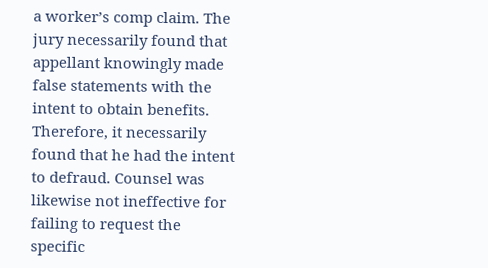a worker’s comp claim. The jury necessarily found that appellant knowingly made false statements with the intent to obtain benefits. Therefore, it necessarily found that he had the intent to defraud. Counsel was likewise not ineffective for failing to request the specific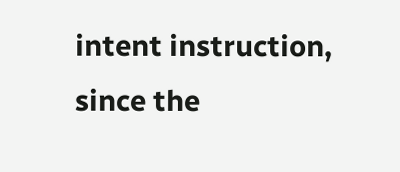intent instruction, since the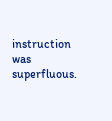instruction was superfluous.